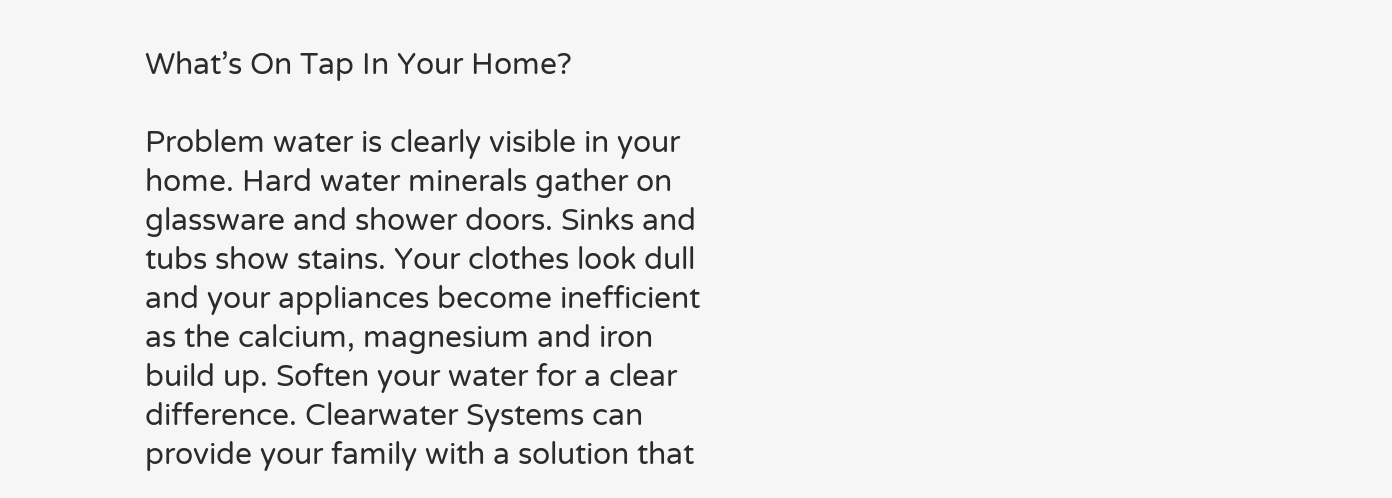What’s On Tap In Your Home?

Problem water is clearly visible in your home. Hard water minerals gather on glassware and shower doors. Sinks and tubs show stains. Your clothes look dull and your appliances become inefficient as the calcium, magnesium and iron build up. Soften your water for a clear difference. Clearwater Systems can provide your family with a solution that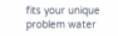fits your unique problem water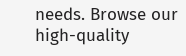needs. Browse our high-quality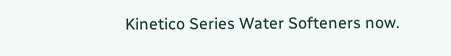Kinetico Series Water Softeners now.